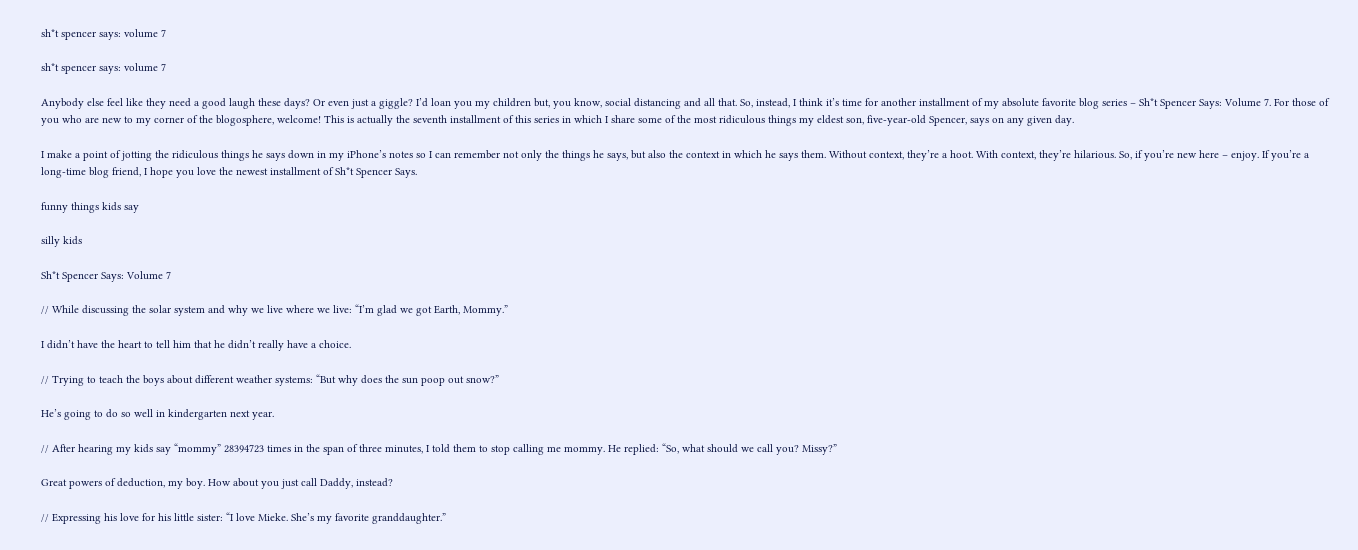sh*t spencer says: volume 7

sh*t spencer says: volume 7

Anybody else feel like they need a good laugh these days? Or even just a giggle? I’d loan you my children but, you know, social distancing and all that. So, instead, I think it’s time for another installment of my absolute favorite blog series – Sh*t Spencer Says: Volume 7. For those of you who are new to my corner of the blogosphere, welcome! This is actually the seventh installment of this series in which I share some of the most ridiculous things my eldest son, five-year-old Spencer, says on any given day.

I make a point of jotting the ridiculous things he says down in my iPhone’s notes so I can remember not only the things he says, but also the context in which he says them. Without context, they’re a hoot. With context, they’re hilarious. So, if you’re new here – enjoy. If you’re a long-time blog friend, I hope you love the newest installment of Sh*t Spencer Says.

funny things kids say

silly kids

Sh*t Spencer Says: Volume 7

// While discussing the solar system and why we live where we live: “I’m glad we got Earth, Mommy.”

I didn’t have the heart to tell him that he didn’t really have a choice.

// Trying to teach the boys about different weather systems: “But why does the sun poop out snow?”

He’s going to do so well in kindergarten next year.

// After hearing my kids say “mommy” 28394723 times in the span of three minutes, I told them to stop calling me mommy. He replied: “So, what should we call you? Missy?”

Great powers of deduction, my boy. How about you just call Daddy, instead?

// Expressing his love for his little sister: “I love Mieke. She’s my favorite granddaughter.”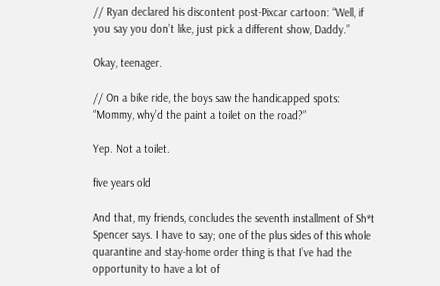// Ryan declared his discontent post-Pixcar cartoon: “Well, if you say you don’t like, just pick a different show, Daddy.”

Okay, teenager.

// On a bike ride, the boys saw the handicapped spots: “Mommy, why’d the paint a toilet on the road?”

Yep. Not a toilet.

five years old

And that, my friends, concludes the seventh installment of Sh*t Spencer says. I have to say; one of the plus sides of this whole quarantine and stay-home order thing is that I’ve had the opportunity to have a lot of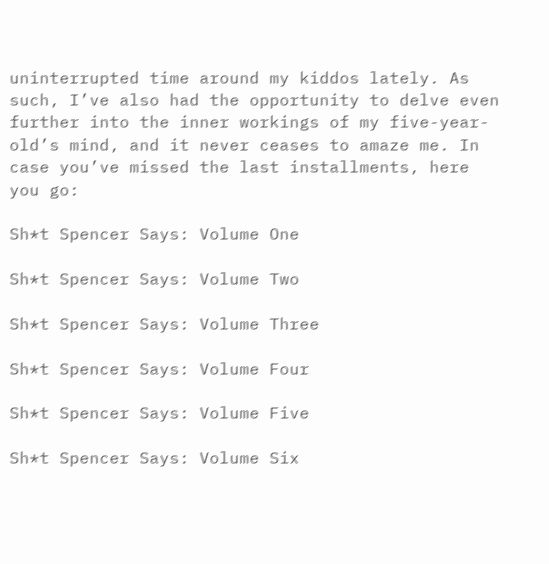uninterrupted time around my kiddos lately. As such, I’ve also had the opportunity to delve even further into the inner workings of my five-year-old’s mind, and it never ceases to amaze me. In case you’ve missed the last installments, here you go:

Sh*t Spencer Says: Volume One

Sh*t Spencer Says: Volume Two

Sh*t Spencer Says: Volume Three

Sh*t Spencer Says: Volume Four

Sh*t Spencer Says: Volume Five

Sh*t Spencer Says: Volume Six